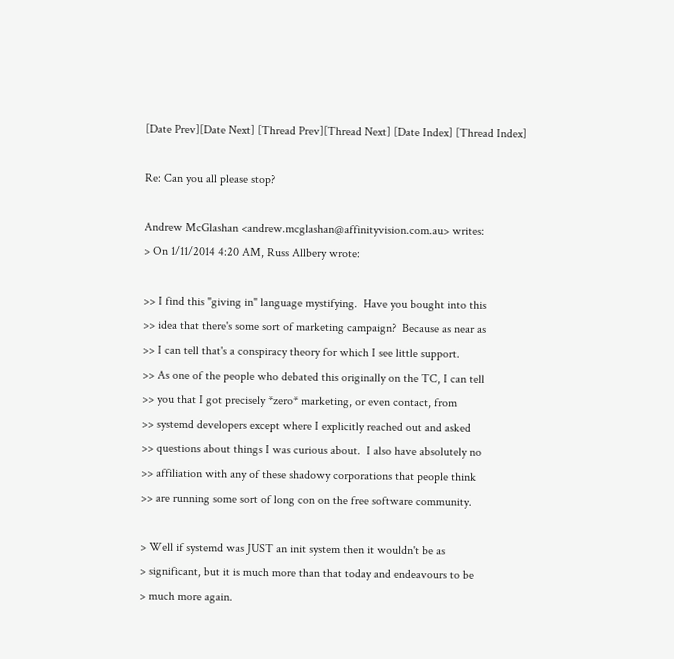[Date Prev][Date Next] [Thread Prev][Thread Next] [Date Index] [Thread Index]

Re: Can you all please stop?

Andrew McGlashan <andrew.mcglashan@affinityvision.com.au> writes:
> On 1/11/2014 4:20 AM, Russ Allbery wrote:

>> I find this "giving in" language mystifying.  Have you bought into this
>> idea that there's some sort of marketing campaign?  Because as near as
>> I can tell that's a conspiracy theory for which I see little support.
>> As one of the people who debated this originally on the TC, I can tell
>> you that I got precisely *zero* marketing, or even contact, from
>> systemd developers except where I explicitly reached out and asked
>> questions about things I was curious about.  I also have absolutely no
>> affiliation with any of these shadowy corporations that people think
>> are running some sort of long con on the free software community.

> Well if systemd was JUST an init system then it wouldn't be as
> significant, but it is much more than that today and endeavours to be
> much more again.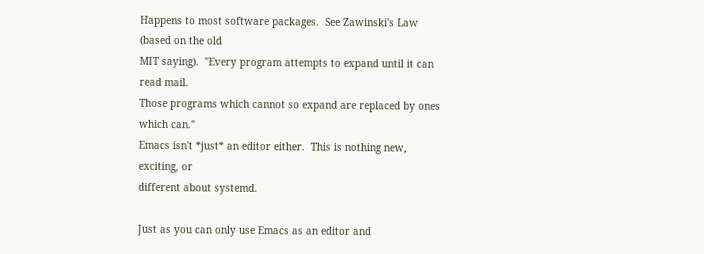Happens to most software packages.  See Zawinski's Law (based on the old
MIT saying).  "Every program attempts to expand until it can read mail.
Those programs which cannot so expand are replaced by ones which can."
Emacs isn't *just* an editor either.  This is nothing new, exciting, or
different about systemd.

Just as you can only use Emacs as an editor and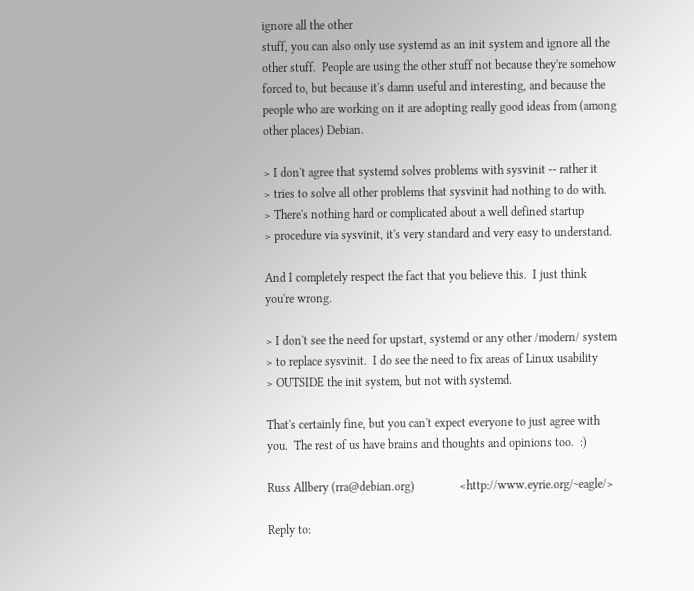ignore all the other
stuff, you can also only use systemd as an init system and ignore all the
other stuff.  People are using the other stuff not because they're somehow
forced to, but because it's damn useful and interesting, and because the
people who are working on it are adopting really good ideas from (among
other places) Debian.

> I don't agree that systemd solves problems with sysvinit -- rather it
> tries to solve all other problems that sysvinit had nothing to do with.
> There's nothing hard or complicated about a well defined startup
> procedure via sysvinit, it's very standard and very easy to understand.

And I completely respect the fact that you believe this.  I just think
you're wrong.

> I don't see the need for upstart, systemd or any other /modern/ system
> to replace sysvinit.  I do see the need to fix areas of Linux usability
> OUTSIDE the init system, but not with systemd.

That's certainly fine, but you can't expect everyone to just agree with
you.  The rest of us have brains and thoughts and opinions too.  :)

Russ Allbery (rra@debian.org)               <http://www.eyrie.org/~eagle/>

Reply to: